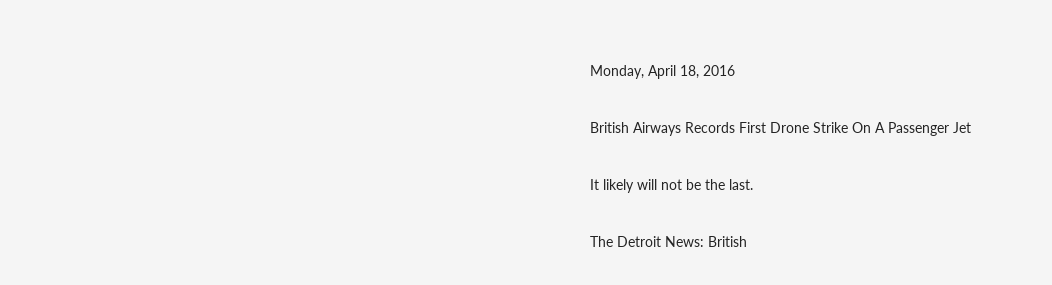Monday, April 18, 2016

British Airways Records First Drone Strike On A Passenger Jet

It likely will not be the last.

The Detroit News: British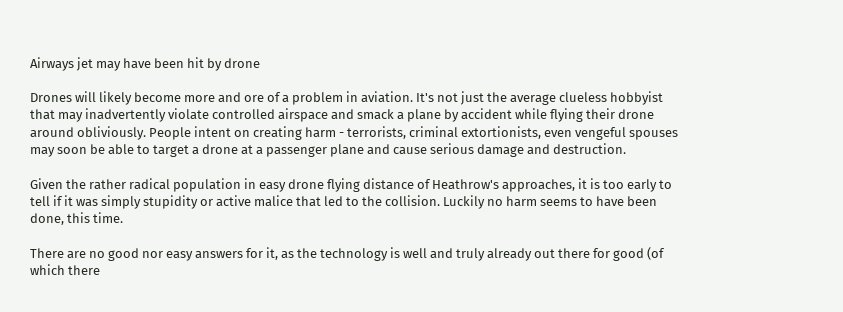Airways jet may have been hit by drone

Drones will likely become more and ore of a problem in aviation. It's not just the average clueless hobbyist that may inadvertently violate controlled airspace and smack a plane by accident while flying their drone around obliviously. People intent on creating harm - terrorists, criminal extortionists, even vengeful spouses may soon be able to target a drone at a passenger plane and cause serious damage and destruction.

Given the rather radical population in easy drone flying distance of Heathrow's approaches, it is too early to tell if it was simply stupidity or active malice that led to the collision. Luckily no harm seems to have been done, this time.

There are no good nor easy answers for it, as the technology is well and truly already out there for good (of which there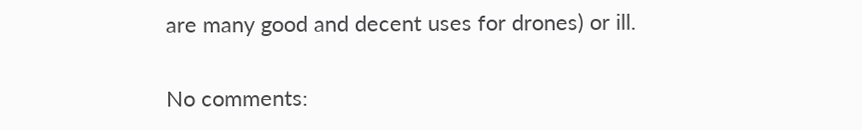are many good and decent uses for drones) or ill.

No comments: